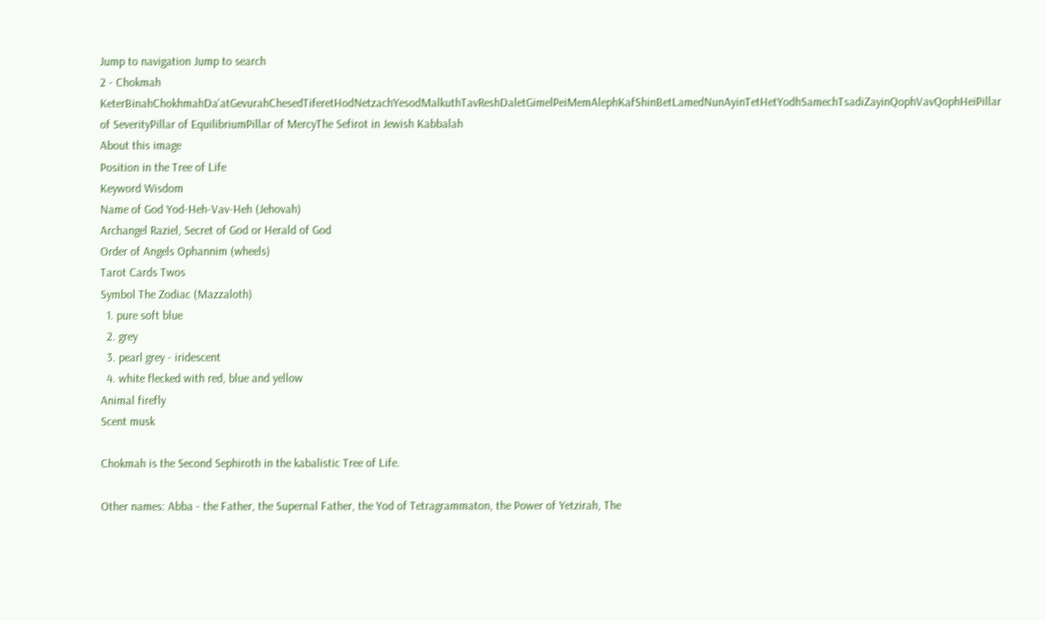Jump to navigation Jump to search
2 - Chokmah
KeterBinahChokhmahDa'atGevurahChesedTiferetHodNetzachYesodMalkuthTavReshDaletGimelPeiMemAlephKafShinBetLamedNunAyinTetHetYodhSamechTsadiZayinQophVavQophHeiPillar of SeverityPillar of EquilibriumPillar of MercyThe Sefirot in Jewish Kabbalah
About this image
Position in the Tree of Life
Keyword Wisdom
Name of God Yod-Heh-Vav-Heh (Jehovah)
Archangel Raziel, Secret of God or Herald of God
Order of Angels Ophannim (wheels)
Tarot Cards Twos
Symbol The Zodiac (Mazzaloth)
  1. pure soft blue
  2. grey
  3. pearl grey - iridescent
  4. white flecked with red, blue and yellow
Animal firefly
Scent musk

Chokmah is the Second Sephiroth in the kabalistic Tree of Life.

Other names: Abba - the Father, the Supernal Father, the Yod of Tetragrammaton, the Power of Yetzirah, The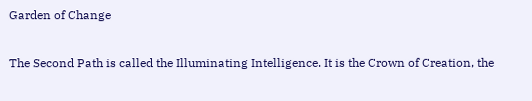Garden of Change

The Second Path is called the Illuminating Intelligence. It is the Crown of Creation, the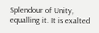Splendour of Unity, equalling it. It is exalted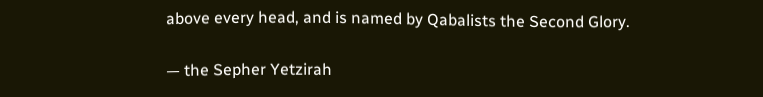above every head, and is named by Qabalists the Second Glory.

— the Sepher Yetzirah